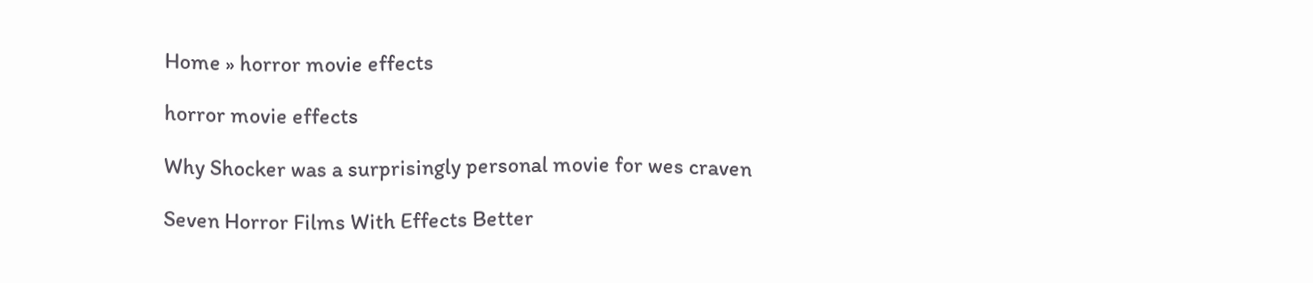Home » horror movie effects

horror movie effects

Why Shocker was a surprisingly personal movie for wes craven

Seven Horror Films With Effects Better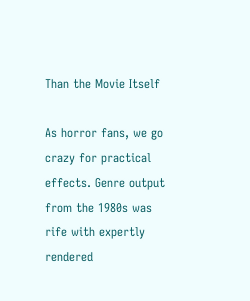Than the Movie Itself

As horror fans, we go crazy for practical effects. Genre output from the 1980s was rife with expertly rendered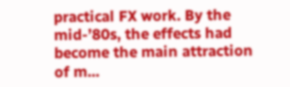practical FX work. By the mid-’80s, the effects had become the main attraction of m...